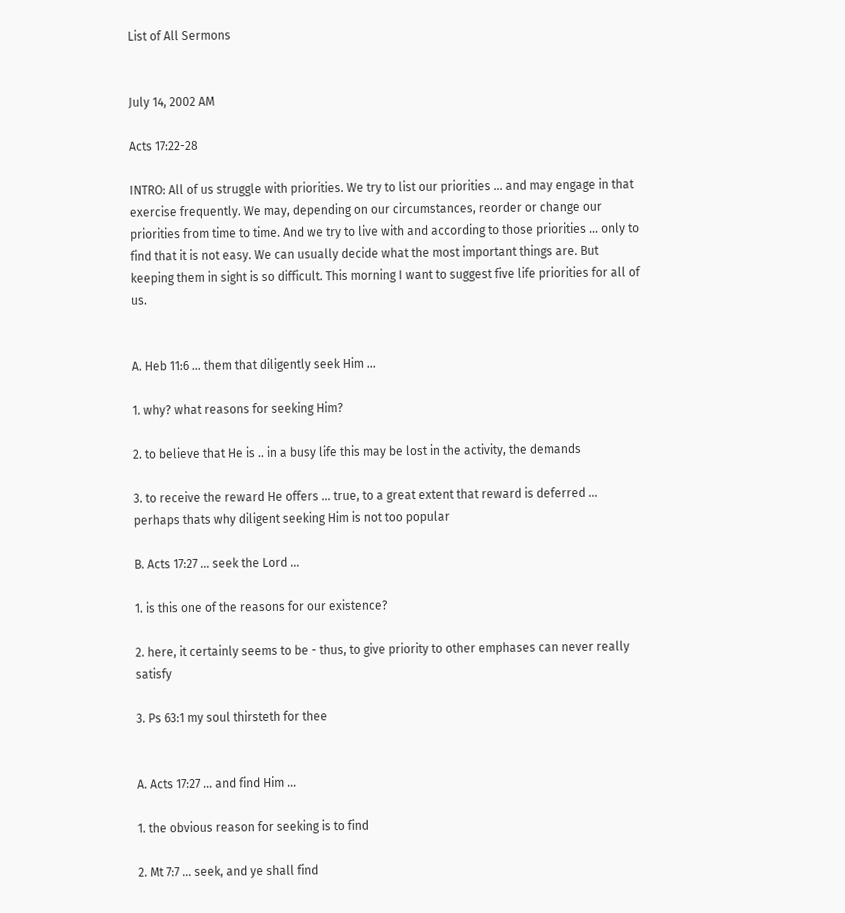List of All Sermons


July 14, 2002 AM

Acts 17:22-28

INTRO: All of us struggle with priorities. We try to list our priorities ... and may engage in that exercise frequently. We may, depending on our circumstances, reorder or change our priorities from time to time. And we try to live with and according to those priorities ... only to find that it is not easy. We can usually decide what the most important things are. But keeping them in sight is so difficult. This morning I want to suggest five life priorities for all of us.


A. Heb 11:6 ... them that diligently seek Him ...

1. why? what reasons for seeking Him?

2. to believe that He is .. in a busy life this may be lost in the activity, the demands

3. to receive the reward He offers ... true, to a great extent that reward is deferred ... perhaps thats why diligent seeking Him is not too popular

B. Acts 17:27 ... seek the Lord ...

1. is this one of the reasons for our existence?

2. here, it certainly seems to be - thus, to give priority to other emphases can never really satisfy

3. Ps 63:1 my soul thirsteth for thee


A. Acts 17:27 ... and find Him ...

1. the obvious reason for seeking is to find

2. Mt 7:7 ... seek, and ye shall find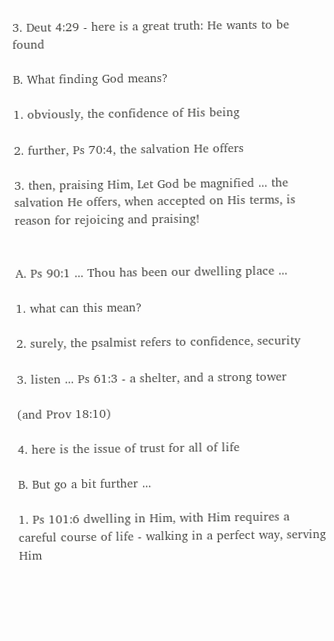3. Deut 4:29 - here is a great truth: He wants to be found

B. What finding God means?

1. obviously, the confidence of His being

2. further, Ps 70:4, the salvation He offers

3. then, praising Him, Let God be magnified ... the salvation He offers, when accepted on His terms, is reason for rejoicing and praising!


A. Ps 90:1 ... Thou has been our dwelling place ...

1. what can this mean?

2. surely, the psalmist refers to confidence, security

3. listen ... Ps 61:3 - a shelter, and a strong tower

(and Prov 18:10)

4. here is the issue of trust for all of life

B. But go a bit further ...

1. Ps 101:6 dwelling in Him, with Him requires a careful course of life - walking in a perfect way, serving Him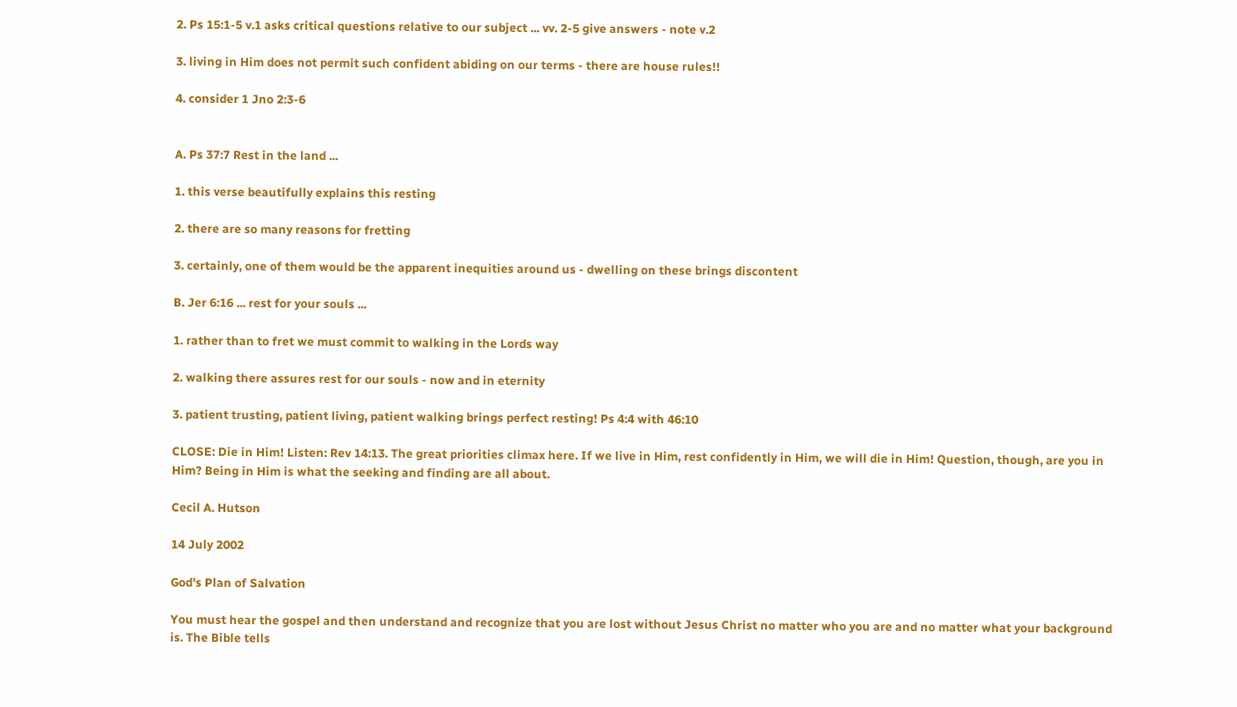2. Ps 15:1-5 v.1 asks critical questions relative to our subject ... vv. 2-5 give answers - note v.2

3. living in Him does not permit such confident abiding on our terms - there are house rules!!

4. consider 1 Jno 2:3-6


A. Ps 37:7 Rest in the land ...

1. this verse beautifully explains this resting

2. there are so many reasons for fretting

3. certainly, one of them would be the apparent inequities around us - dwelling on these brings discontent

B. Jer 6:16 ... rest for your souls ...

1. rather than to fret we must commit to walking in the Lords way

2. walking there assures rest for our souls - now and in eternity

3. patient trusting, patient living, patient walking brings perfect resting! Ps 4:4 with 46:10

CLOSE: Die in Him! Listen: Rev 14:13. The great priorities climax here. If we live in Him, rest confidently in Him, we will die in Him! Question, though, are you in Him? Being in Him is what the seeking and finding are all about.

Cecil A. Hutson

14 July 2002

God's Plan of Salvation

You must hear the gospel and then understand and recognize that you are lost without Jesus Christ no matter who you are and no matter what your background is. The Bible tells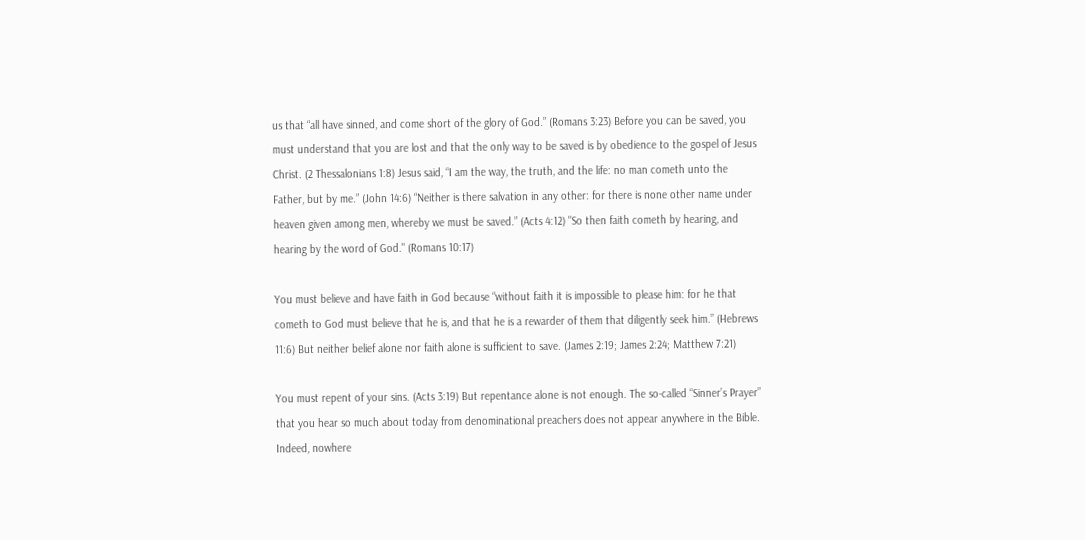us that “all have sinned, and come short of the glory of God.” (Romans 3:23) Before you can be saved, you must understand that you are lost and that the only way to be saved is by obedience to the gospel of Jesus Christ. (2 Thessalonians 1:8) Jesus said, “I am the way, the truth, and the life: no man cometh unto the Father, but by me.” (John 14:6) “Neither is there salvation in any other: for there is none other name under heaven given among men, whereby we must be saved.” (Acts 4:12) "So then faith cometh by hearing, and hearing by the word of God." (Romans 10:17)

You must believe and have faith in God because “without faith it is impossible to please him: for he that cometh to God must believe that he is, and that he is a rewarder of them that diligently seek him.” (Hebrews 11:6) But neither belief alone nor faith alone is sufficient to save. (James 2:19; James 2:24; Matthew 7:21)

You must repent of your sins. (Acts 3:19) But repentance alone is not enough. The so-called “Sinner’s Prayer” that you hear so much about today from denominational preachers does not appear anywhere in the Bible. Indeed, nowhere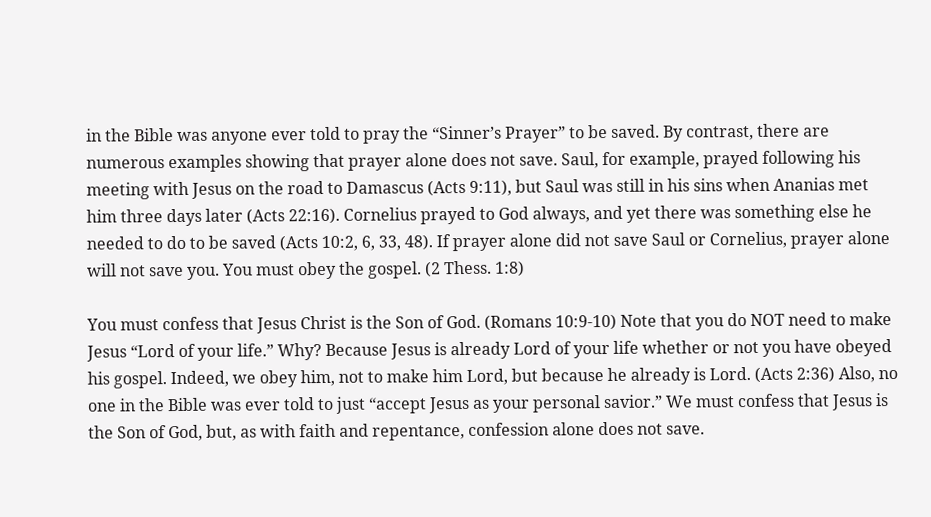in the Bible was anyone ever told to pray the “Sinner’s Prayer” to be saved. By contrast, there are numerous examples showing that prayer alone does not save. Saul, for example, prayed following his meeting with Jesus on the road to Damascus (Acts 9:11), but Saul was still in his sins when Ananias met him three days later (Acts 22:16). Cornelius prayed to God always, and yet there was something else he needed to do to be saved (Acts 10:2, 6, 33, 48). If prayer alone did not save Saul or Cornelius, prayer alone will not save you. You must obey the gospel. (2 Thess. 1:8)

You must confess that Jesus Christ is the Son of God. (Romans 10:9-10) Note that you do NOT need to make Jesus “Lord of your life.” Why? Because Jesus is already Lord of your life whether or not you have obeyed his gospel. Indeed, we obey him, not to make him Lord, but because he already is Lord. (Acts 2:36) Also, no one in the Bible was ever told to just “accept Jesus as your personal savior.” We must confess that Jesus is the Son of God, but, as with faith and repentance, confession alone does not save.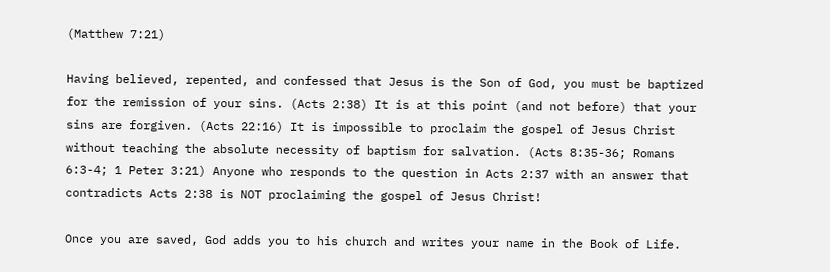(Matthew 7:21)

Having believed, repented, and confessed that Jesus is the Son of God, you must be baptized for the remission of your sins. (Acts 2:38) It is at this point (and not before) that your sins are forgiven. (Acts 22:16) It is impossible to proclaim the gospel of Jesus Christ without teaching the absolute necessity of baptism for salvation. (Acts 8:35-36; Romans 6:3-4; 1 Peter 3:21) Anyone who responds to the question in Acts 2:37 with an answer that contradicts Acts 2:38 is NOT proclaiming the gospel of Jesus Christ!

Once you are saved, God adds you to his church and writes your name in the Book of Life.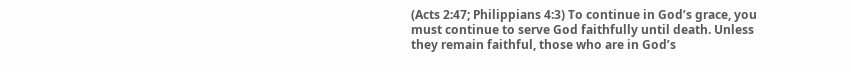(Acts 2:47; Philippians 4:3) To continue in God’s grace, you must continue to serve God faithfully until death. Unless they remain faithful, those who are in God’s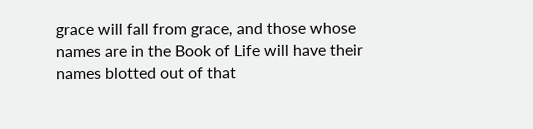grace will fall from grace, and those whose names are in the Book of Life will have their names blotted out of that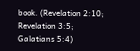book. (Revelation 2:10; Revelation 3:5; Galatians 5:4)